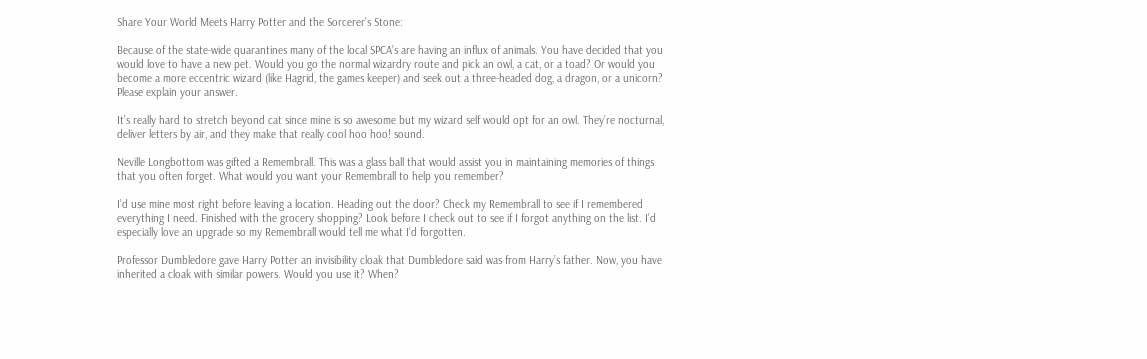Share Your World Meets Harry Potter and the Sorcerer’s Stone:

Because of the state-wide quarantines many of the local SPCA’s are having an influx of animals. You have decided that you would love to have a new pet. Would you go the normal wizardry route and pick an owl, a cat, or a toad? Or would you become a more eccentric wizard (like Hagrid, the games keeper) and seek out a three-headed dog, a dragon, or a unicorn? Please explain your answer.

It’s really hard to stretch beyond cat since mine is so awesome but my wizard self would opt for an owl. They’re nocturnal, deliver letters by air, and they make that really cool hoo hoo! sound.

Neville Longbottom was gifted a Remembrall. This was a glass ball that would assist you in maintaining memories of things that you often forget. What would you want your Remembrall to help you remember?

I’d use mine most right before leaving a location. Heading out the door? Check my Remembrall to see if I remembered everything I need. Finished with the grocery shopping? Look before I check out to see if I forgot anything on the list. I’d especially love an upgrade so my Remembrall would tell me what I’d forgotten.

Professor Dumbledore gave Harry Potter an invisibility cloak that Dumbledore said was from Harry’s father. Now, you have inherited a cloak with similar powers. Would you use it? When?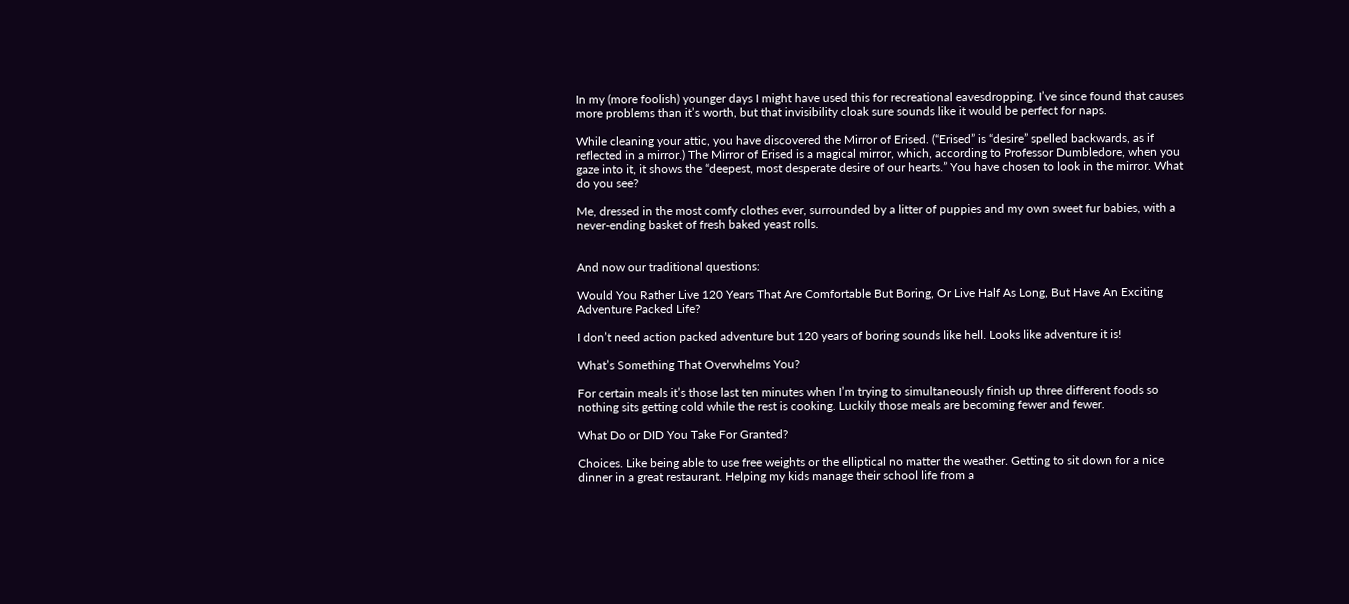In my (more foolish) younger days I might have used this for recreational eavesdropping. I’ve since found that causes more problems than it’s worth, but that invisibility cloak sure sounds like it would be perfect for naps.

While cleaning your attic, you have discovered the Mirror of Erised. (“Erised” is “desire” spelled backwards, as if reflected in a mirror.) The Mirror of Erised is a magical mirror, which, according to Professor Dumbledore, when you gaze into it, it shows the “deepest, most desperate desire of our hearts.” You have chosen to look in the mirror. What do you see?

Me, dressed in the most comfy clothes ever, surrounded by a litter of puppies and my own sweet fur babies, with a never-ending basket of fresh baked yeast rolls.


And now our traditional questions:

Would You Rather Live 120 Years That Are Comfortable But Boring, Or Live Half As Long, But Have An Exciting Adventure Packed Life?

I don’t need action packed adventure but 120 years of boring sounds like hell. Looks like adventure it is!

What’s Something That Overwhelms You?

For certain meals it’s those last ten minutes when I’m trying to simultaneously finish up three different foods so nothing sits getting cold while the rest is cooking. Luckily those meals are becoming fewer and fewer.

What Do or DID You Take For Granted?

Choices. Like being able to use free weights or the elliptical no matter the weather. Getting to sit down for a nice dinner in a great restaurant. Helping my kids manage their school life from a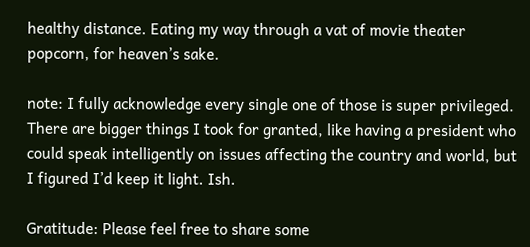healthy distance. Eating my way through a vat of movie theater popcorn, for heaven’s sake.

note: I fully acknowledge every single one of those is super privileged. There are bigger things I took for granted, like having a president who could speak intelligently on issues affecting the country and world, but I figured I’d keep it light. Ish.

Gratitude: Please feel free to share some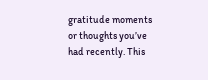gratitude moments or thoughts you’ve had recently. This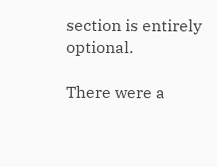section is entirely optional.

There were a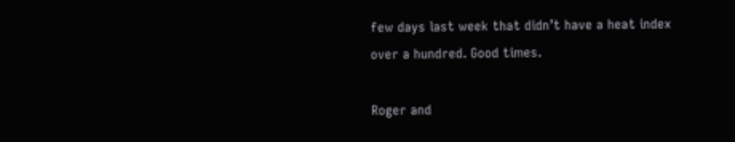few days last week that didn’t have a heat index over a hundred. Good times.

Roger and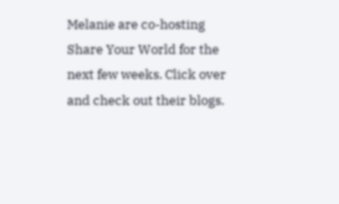Melanie are co-hosting Share Your World for the next few weeks. Click over and check out their blogs.